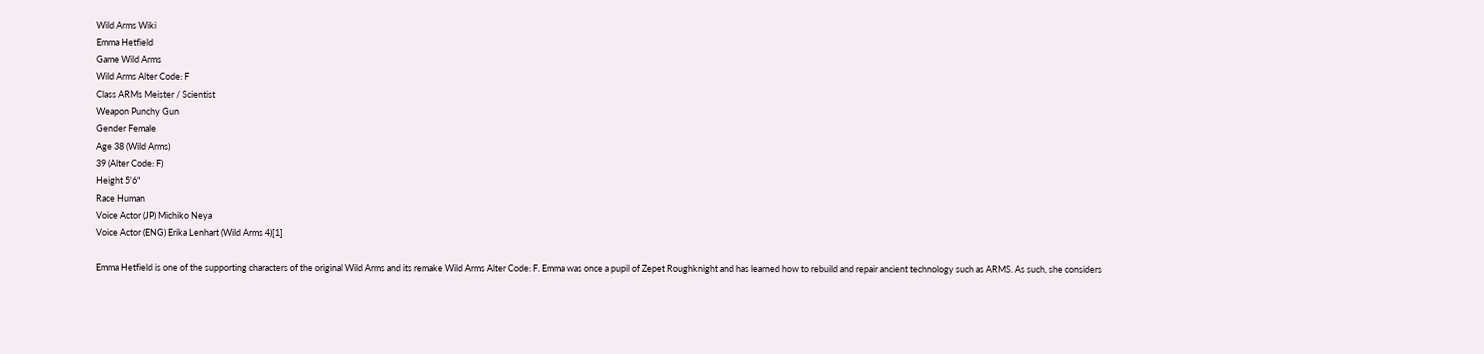Wild Arms Wiki
Emma Hetfield
Game Wild Arms
Wild Arms Alter Code: F
Class ARMs Meister / Scientist
Weapon Punchy Gun
Gender Female
Age 38 (Wild Arms)
39 (Alter Code: F)
Height 5'6"
Race Human
Voice Actor (JP) Michiko Neya
Voice Actor (ENG) Erika Lenhart (Wild Arms 4)[1]

Emma Hetfield is one of the supporting characters of the original Wild Arms and its remake Wild Arms Alter Code: F. Emma was once a pupil of Zepet Roughknight and has learned how to rebuild and repair ancient technology such as ARMS. As such, she considers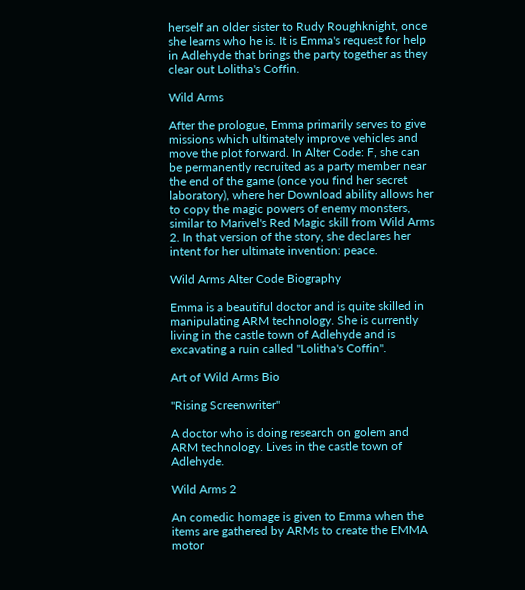herself an older sister to Rudy Roughknight, once she learns who he is. It is Emma's request for help in Adlehyde that brings the party together as they clear out Lolitha's Coffin.

Wild Arms

After the prologue, Emma primarily serves to give missions which ultimately improve vehicles and move the plot forward. In Alter Code: F, she can be permanently recruited as a party member near the end of the game (once you find her secret laboratory), where her Download ability allows her to copy the magic powers of enemy monsters, similar to Marivel's Red Magic skill from Wild Arms 2. In that version of the story, she declares her intent for her ultimate invention: peace.

Wild Arms Alter Code Biography

Emma is a beautiful doctor and is quite skilled in manipulating ARM technology. She is currently living in the castle town of Adlehyde and is excavating a ruin called "Lolitha's Coffin".

Art of Wild Arms Bio

"Rising Screenwriter"

A doctor who is doing research on golem and ARM technology. Lives in the castle town of Adlehyde.

Wild Arms 2

An comedic homage is given to Emma when the items are gathered by ARMs to create the EMMA motor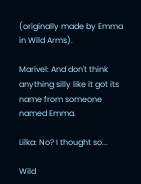(originally made by Emma in Wild Arms).

Marivel: And don't think anything silly like it got its name from someone named Emma.

Lilka: No? I thought so...

Wild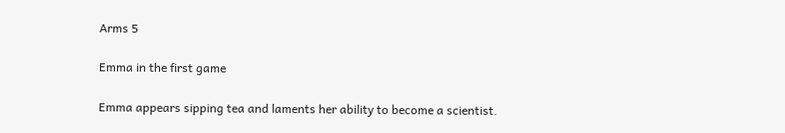Arms 5

Emma in the first game

Emma appears sipping tea and laments her ability to become a scientist.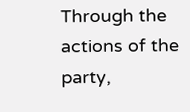Through the actions of the party,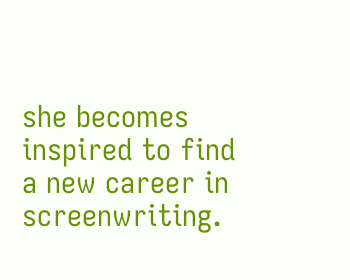she becomes inspired to find a new career in screenwriting.